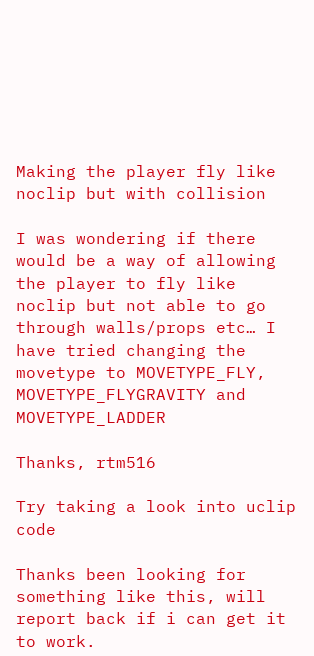Making the player fly like noclip but with collision

I was wondering if there would be a way of allowing the player to fly like noclip but not able to go through walls/props etc… I have tried changing the movetype to MOVETYPE_FLY, MOVETYPE_FLYGRAVITY and MOVETYPE_LADDER

Thanks, rtm516

Try taking a look into uclip code

Thanks been looking for something like this, will report back if i can get it to work.